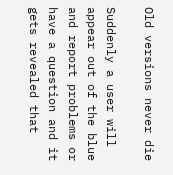Old versions never die

Suddenly a user will appear out of the blue and report problems or have a question and it gets revealed that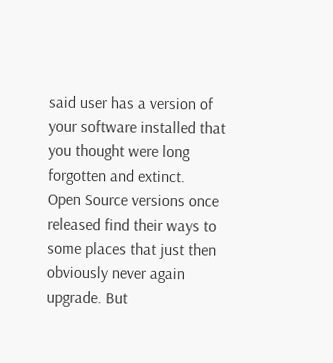said user has a version of your software installed that you thought were long forgotten and extinct.
Open Source versions once released find their ways to some places that just then obviously never again upgrade. But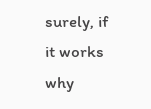surely, if it works why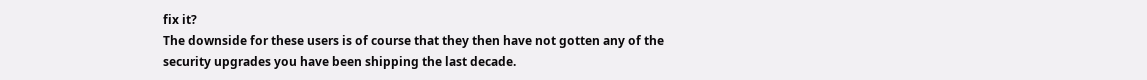fix it?
The downside for these users is of course that they then have not gotten any of the security upgrades you have been shipping the last decade.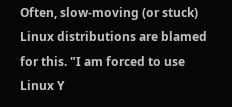Often, slow-moving (or stuck) Linux distributions are blamed for this. "I am forced to use Linux Y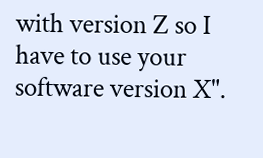with version Z so I have to use your software version X".